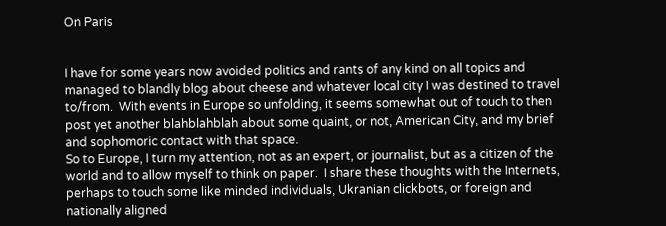On Paris


I have for some years now avoided politics and rants of any kind on all topics and managed to blandly blog about cheese and whatever local city I was destined to travel to/from.  With events in Europe so unfolding, it seems somewhat out of touch to then post yet another blahblahblah about some quaint, or not, American City, and my brief and sophomoric contact with that space.
So to Europe, I turn my attention, not as an expert, or journalist, but as a citizen of the world and to allow myself to think on paper.  I share these thoughts with the Internets, perhaps to touch some like minded individuals, Ukranian clickbots, or foreign and nationally aligned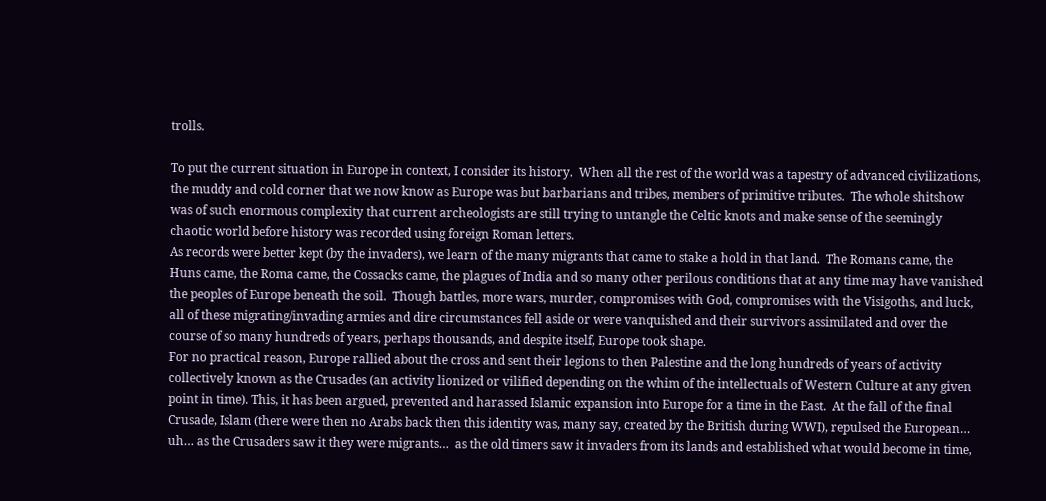trolls.

To put the current situation in Europe in context, I consider its history.  When all the rest of the world was a tapestry of advanced civilizations, the muddy and cold corner that we now know as Europe was but barbarians and tribes, members of primitive tributes.  The whole shitshow was of such enormous complexity that current archeologists are still trying to untangle the Celtic knots and make sense of the seemingly chaotic world before history was recorded using foreign Roman letters.
As records were better kept (by the invaders), we learn of the many migrants that came to stake a hold in that land.  The Romans came, the Huns came, the Roma came, the Cossacks came, the plagues of India and so many other perilous conditions that at any time may have vanished the peoples of Europe beneath the soil.  Though battles, more wars, murder, compromises with God, compromises with the Visigoths, and luck, all of these migrating/invading armies and dire circumstances fell aside or were vanquished and their survivors assimilated and over the course of so many hundreds of years, perhaps thousands, and despite itself, Europe took shape.
For no practical reason, Europe rallied about the cross and sent their legions to then Palestine and the long hundreds of years of activity collectively known as the Crusades (an activity lionized or vilified depending on the whim of the intellectuals of Western Culture at any given point in time). This, it has been argued, prevented and harassed Islamic expansion into Europe for a time in the East.  At the fall of the final Crusade, Islam (there were then no Arabs back then this identity was, many say, created by the British during WWI), repulsed the European… uh… as the Crusaders saw it they were migrants…  as the old timers saw it invaders from its lands and established what would become in time,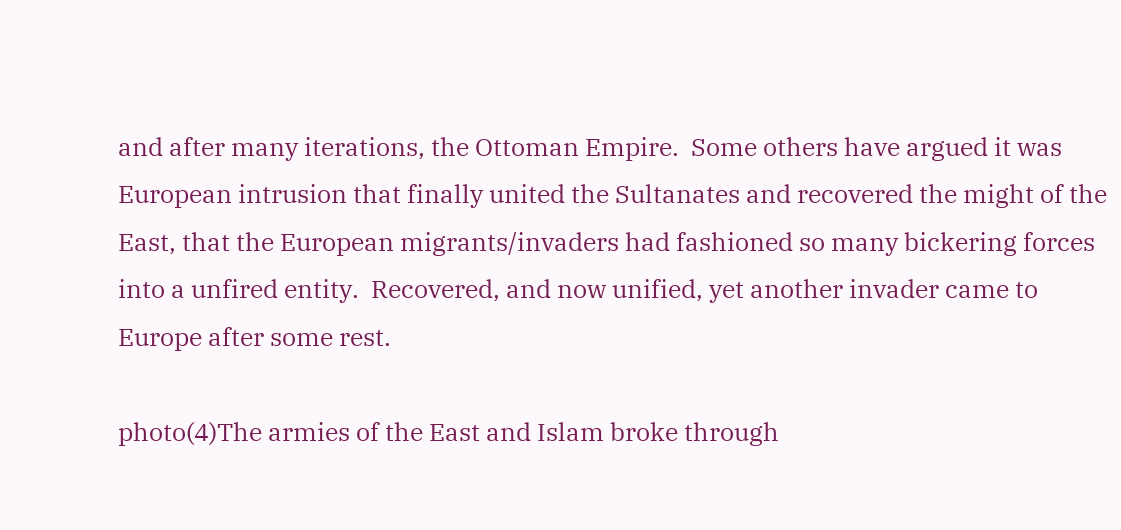and after many iterations, the Ottoman Empire.  Some others have argued it was European intrusion that finally united the Sultanates and recovered the might of the East, that the European migrants/invaders had fashioned so many bickering forces into a unfired entity.  Recovered, and now unified, yet another invader came to Europe after some rest.

photo(4)The armies of the East and Islam broke through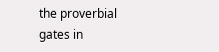the proverbial gates in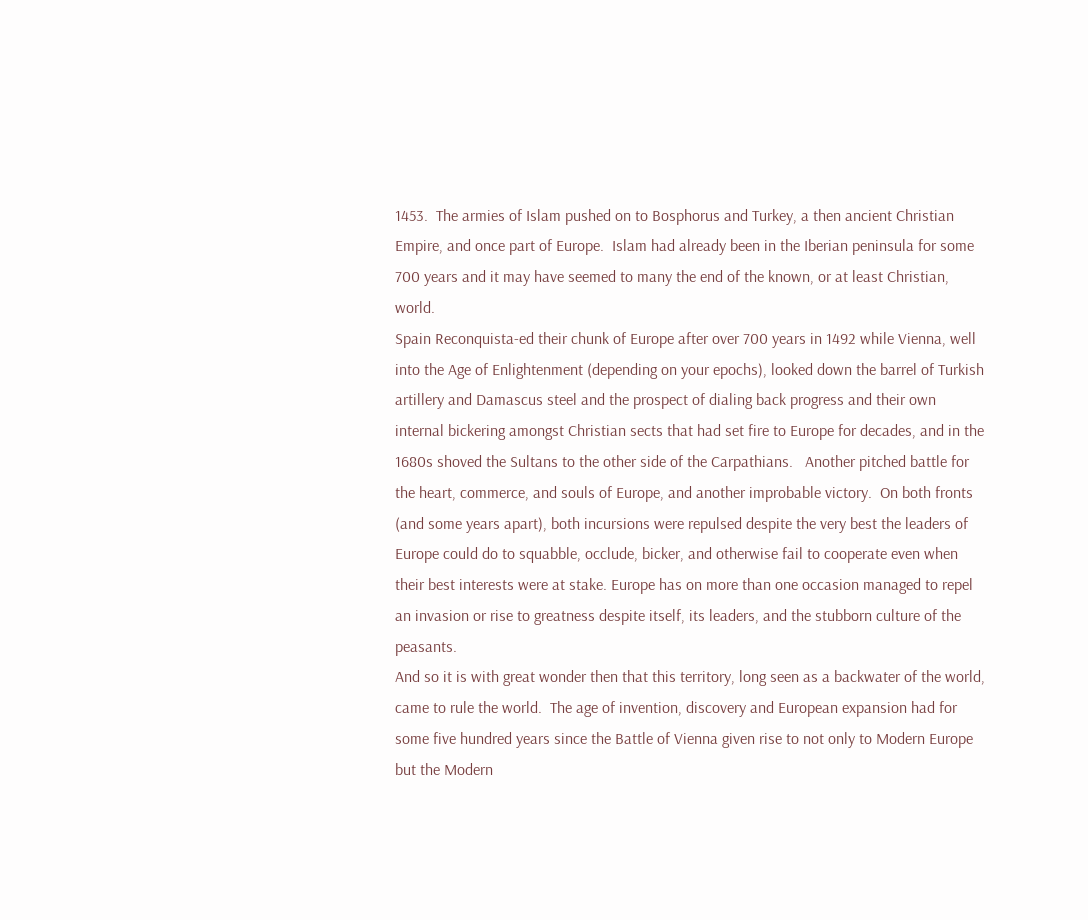1453.  The armies of Islam pushed on to Bosphorus and Turkey, a then ancient Christian Empire, and once part of Europe.  Islam had already been in the Iberian peninsula for some 700 years and it may have seemed to many the end of the known, or at least Christian, world.
Spain Reconquista-ed their chunk of Europe after over 700 years in 1492 while Vienna, well into the Age of Enlightenment (depending on your epochs), looked down the barrel of Turkish artillery and Damascus steel and the prospect of dialing back progress and their own internal bickering amongst Christian sects that had set fire to Europe for decades, and in the 1680s shoved the Sultans to the other side of the Carpathians.   Another pitched battle for the heart, commerce, and souls of Europe, and another improbable victory.  On both fronts (and some years apart), both incursions were repulsed despite the very best the leaders of Europe could do to squabble, occlude, bicker, and otherwise fail to cooperate even when their best interests were at stake. Europe has on more than one occasion managed to repel an invasion or rise to greatness despite itself, its leaders, and the stubborn culture of the peasants.
And so it is with great wonder then that this territory, long seen as a backwater of the world, came to rule the world.  The age of invention, discovery and European expansion had for some five hundred years since the Battle of Vienna given rise to not only to Modern Europe but the Modern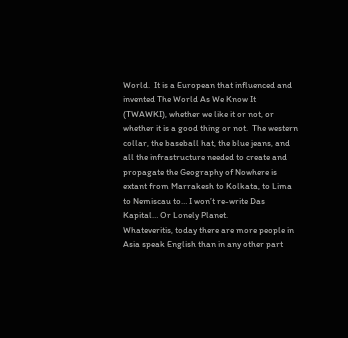World.  It is a European that influenced and invented The World As We Know It (TWAWKI), whether we like it or not, or whether it is a good thing or not.  The western collar, the baseball hat, the blue jeans, and all the infrastructure needed to create and propagate the Geography of Nowhere is extant from Marrakesh to Kolkata, to Lima to Nemiscau to… I won’t re-write Das Kapital… Or Lonely Planet.
Whateveritis, today there are more people in Asia speak English than in any other part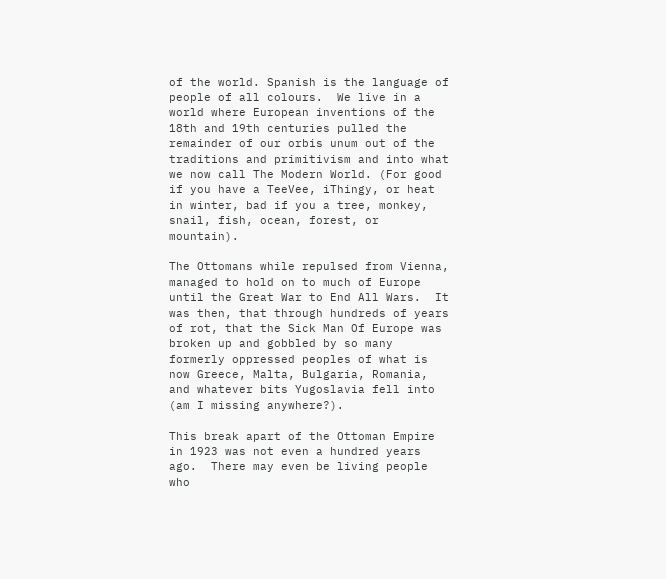of the world. Spanish is the language of people of all colours.  We live in a world where European inventions of the 18th and 19th centuries pulled the remainder of our orbis unum out of the traditions and primitivism and into what we now call The Modern World. (For good if you have a TeeVee, iThingy, or heat in winter, bad if you a tree, monkey, snail, fish, ocean, forest, or mountain).

The Ottomans while repulsed from Vienna, managed to hold on to much of Europe until the Great War to End All Wars.  It was then, that through hundreds of years of rot, that the Sick Man Of Europe was broken up and gobbled by so many formerly oppressed peoples of what is now Greece, Malta, Bulgaria, Romania, and whatever bits Yugoslavia fell into (am I missing anywhere?).

This break apart of the Ottoman Empire in 1923 was not even a hundred years ago.  There may even be living people who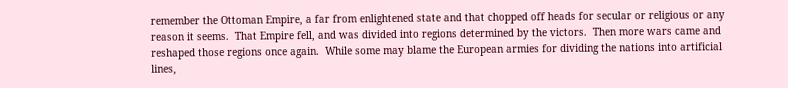remember the Ottoman Empire, a far from enlightened state and that chopped off heads for secular or religious or any reason it seems.  That Empire fell, and was divided into regions determined by the victors.  Then more wars came and reshaped those regions once again.  While some may blame the European armies for dividing the nations into artificial lines,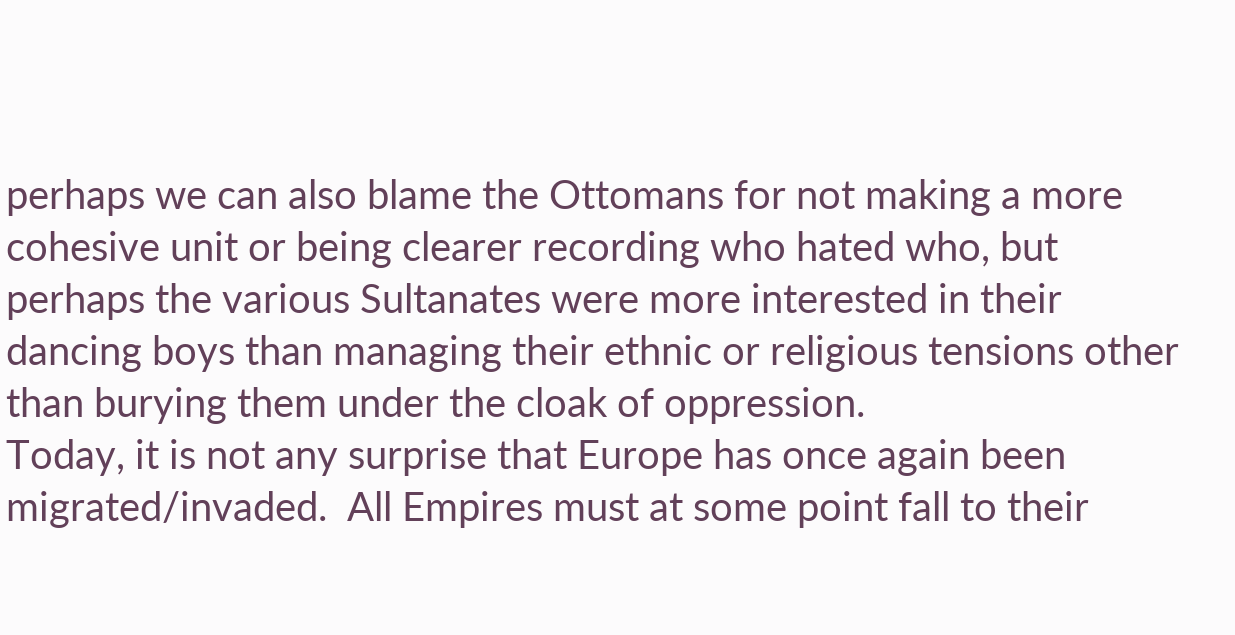perhaps we can also blame the Ottomans for not making a more cohesive unit or being clearer recording who hated who, but perhaps the various Sultanates were more interested in their dancing boys than managing their ethnic or religious tensions other than burying them under the cloak of oppression.
Today, it is not any surprise that Europe has once again been migrated/invaded.  All Empires must at some point fall to their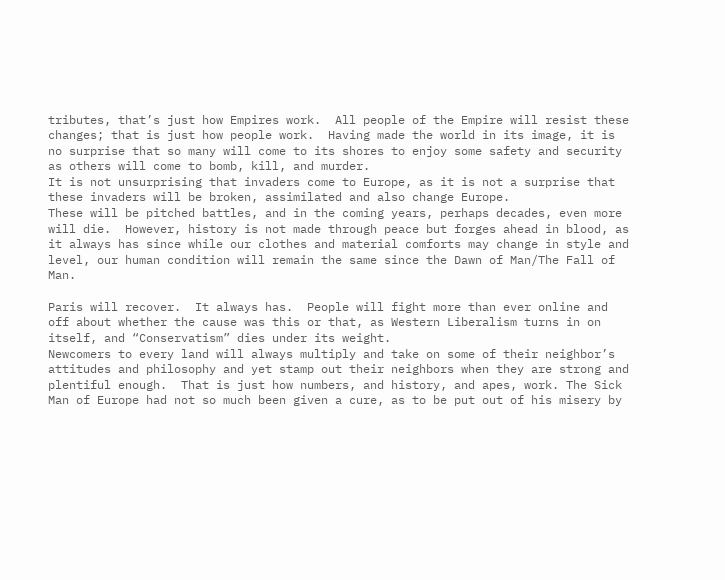tributes, that’s just how Empires work.  All people of the Empire will resist these changes; that is just how people work.  Having made the world in its image, it is no surprise that so many will come to its shores to enjoy some safety and security as others will come to bomb, kill, and murder.
It is not unsurprising that invaders come to Europe, as it is not a surprise that these invaders will be broken, assimilated and also change Europe.
These will be pitched battles, and in the coming years, perhaps decades, even more will die.  However, history is not made through peace but forges ahead in blood, as it always has since while our clothes and material comforts may change in style and level, our human condition will remain the same since the Dawn of Man/The Fall of Man.

Paris will recover.  It always has.  People will fight more than ever online and off about whether the cause was this or that, as Western Liberalism turns in on itself, and “Conservatism” dies under its weight.
Newcomers to every land will always multiply and take on some of their neighbor’s attitudes and philosophy and yet stamp out their neighbors when they are strong and plentiful enough.  That is just how numbers, and history, and apes, work. The Sick Man of Europe had not so much been given a cure, as to be put out of his misery by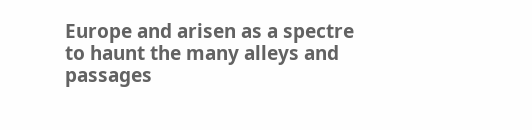Europe and arisen as a spectre to haunt the many alleys and passages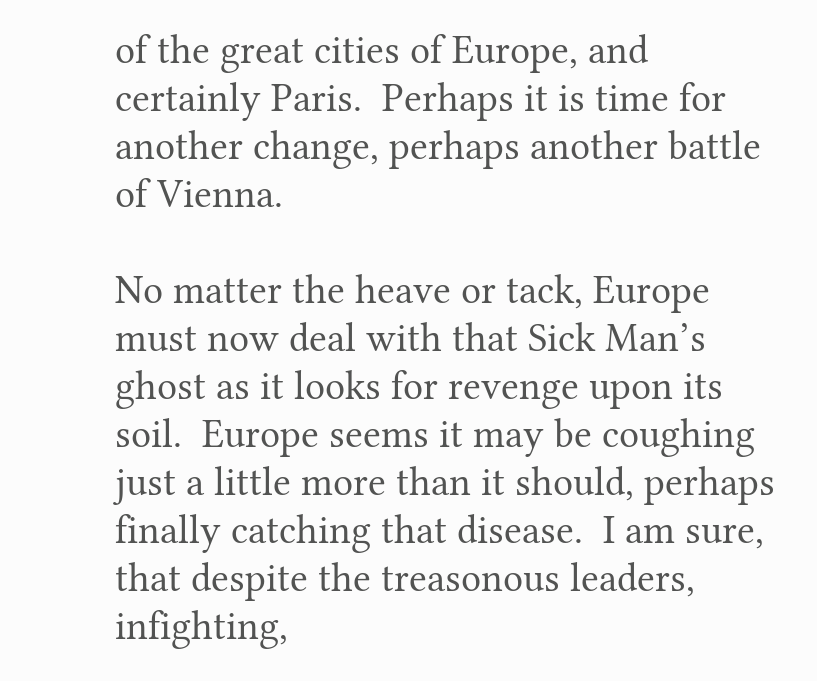of the great cities of Europe, and certainly Paris.  Perhaps it is time for another change, perhaps another battle of Vienna.

No matter the heave or tack, Europe must now deal with that Sick Man’s ghost as it looks for revenge upon its soil.  Europe seems it may be coughing just a little more than it should, perhaps finally catching that disease.  I am sure, that despite the treasonous leaders, infighting,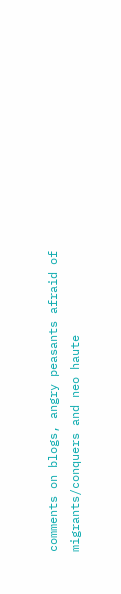comments on blogs, angry peasants afraid of migrants/conquers and neo haute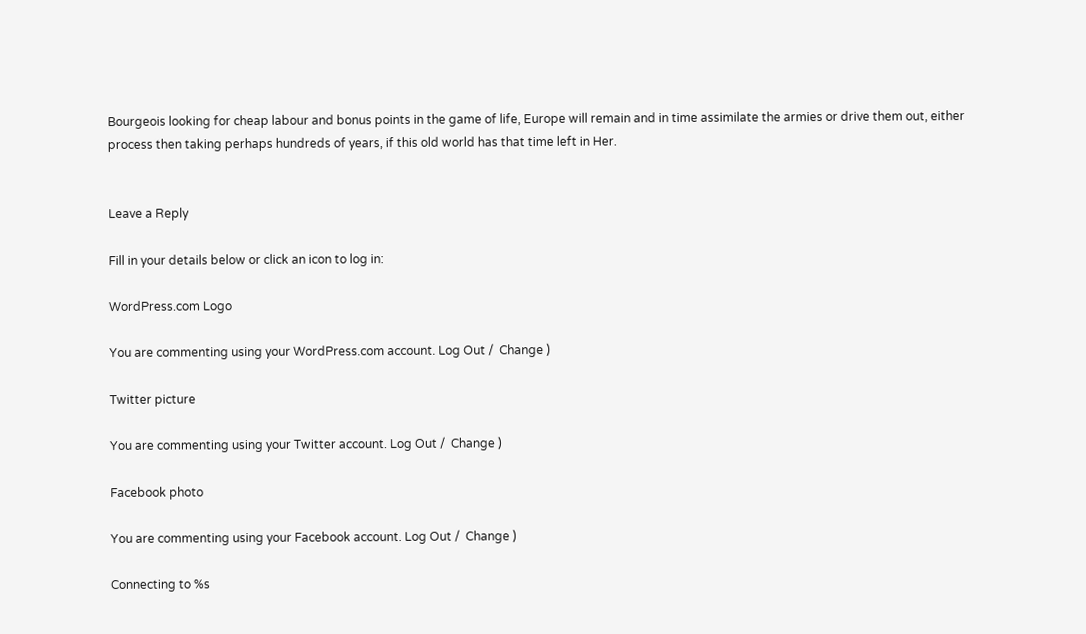Bourgeois looking for cheap labour and bonus points in the game of life, Europe will remain and in time assimilate the armies or drive them out, either process then taking perhaps hundreds of years, if this old world has that time left in Her.


Leave a Reply

Fill in your details below or click an icon to log in:

WordPress.com Logo

You are commenting using your WordPress.com account. Log Out /  Change )

Twitter picture

You are commenting using your Twitter account. Log Out /  Change )

Facebook photo

You are commenting using your Facebook account. Log Out /  Change )

Connecting to %s